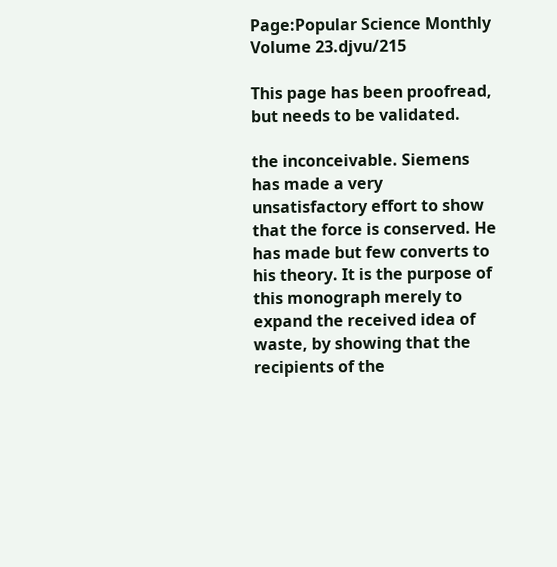Page:Popular Science Monthly Volume 23.djvu/215

This page has been proofread, but needs to be validated.

the inconceivable. Siemens has made a very unsatisfactory effort to show that the force is conserved. He has made but few converts to his theory. It is the purpose of this monograph merely to expand the received idea of waste, by showing that the recipients of the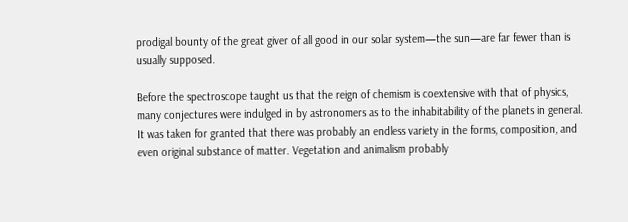prodigal bounty of the great giver of all good in our solar system—the sun—are far fewer than is usually supposed.

Before the spectroscope taught us that the reign of chemism is coextensive with that of physics, many conjectures were indulged in by astronomers as to the inhabitability of the planets in general. It was taken for granted that there was probably an endless variety in the forms, composition, and even original substance of matter. Vegetation and animalism probably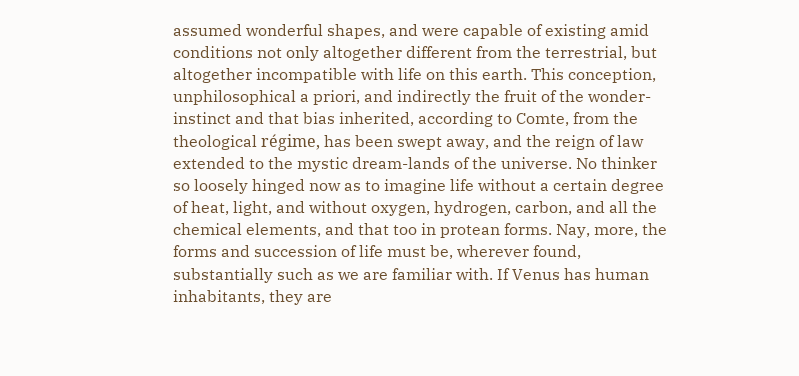assumed wonderful shapes, and were capable of existing amid conditions not only altogether different from the terrestrial, but altogether incompatible with life on this earth. This conception, unphilosophical a priori, and indirectly the fruit of the wonder-instinct and that bias inherited, according to Comte, from the theological régime, has been swept away, and the reign of law extended to the mystic dream-lands of the universe. No thinker so loosely hinged now as to imagine life without a certain degree of heat, light, and without oxygen, hydrogen, carbon, and all the chemical elements, and that too in protean forms. Nay, more, the forms and succession of life must be, wherever found, substantially such as we are familiar with. If Venus has human inhabitants, they are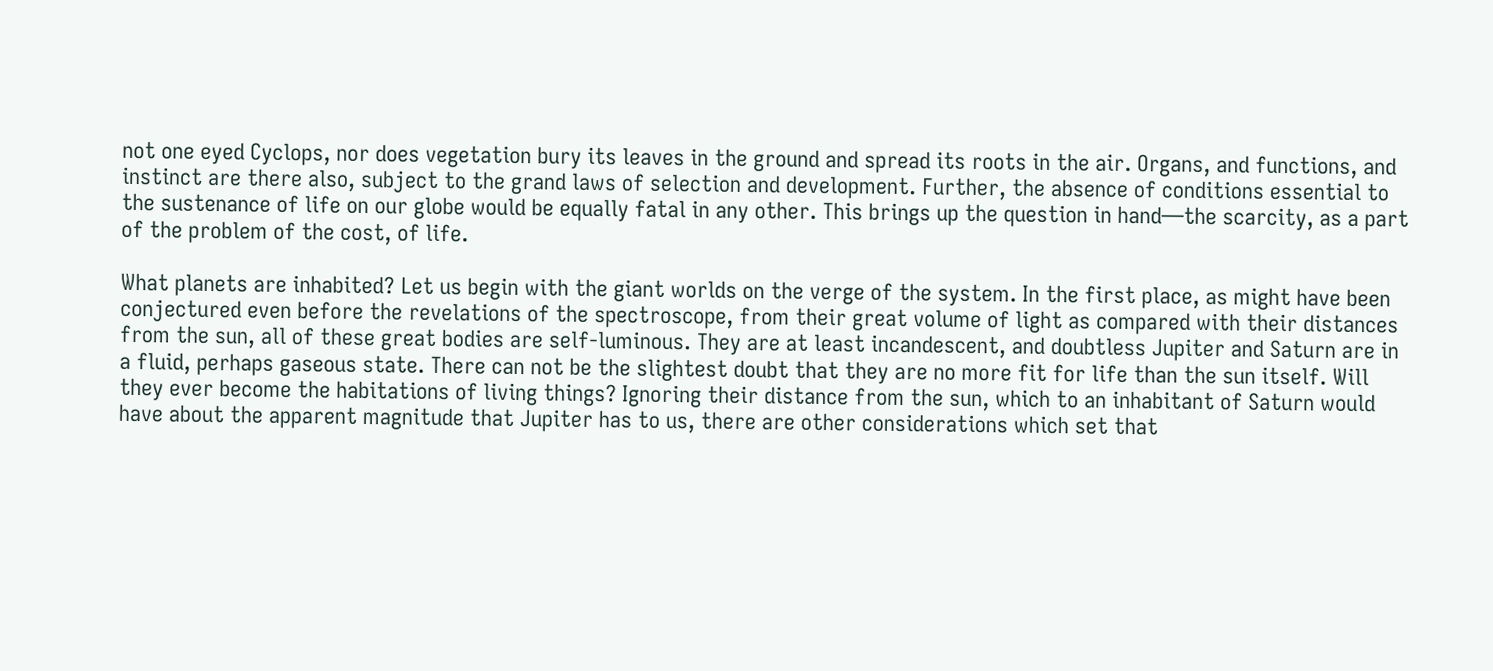not one eyed Cyclops, nor does vegetation bury its leaves in the ground and spread its roots in the air. Organs, and functions, and instinct are there also, subject to the grand laws of selection and development. Further, the absence of conditions essential to the sustenance of life on our globe would be equally fatal in any other. This brings up the question in hand—the scarcity, as a part of the problem of the cost, of life.

What planets are inhabited? Let us begin with the giant worlds on the verge of the system. In the first place, as might have been conjectured even before the revelations of the spectroscope, from their great volume of light as compared with their distances from the sun, all of these great bodies are self-luminous. They are at least incandescent, and doubtless Jupiter and Saturn are in a fluid, perhaps gaseous state. There can not be the slightest doubt that they are no more fit for life than the sun itself. Will they ever become the habitations of living things? Ignoring their distance from the sun, which to an inhabitant of Saturn would have about the apparent magnitude that Jupiter has to us, there are other considerations which set that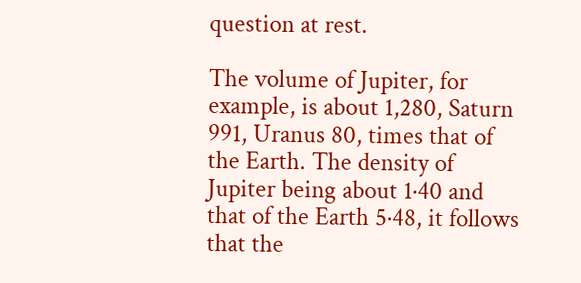question at rest.

The volume of Jupiter, for example, is about 1,280, Saturn 991, Uranus 80, times that of the Earth. The density of Jupiter being about 1·40 and that of the Earth 5·48, it follows that the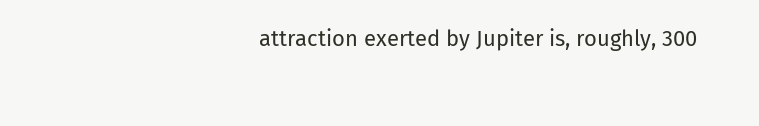attraction exerted by Jupiter is, roughly, 300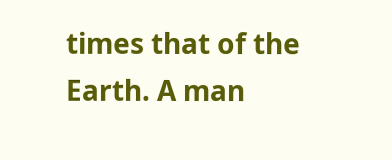times that of the Earth. A man